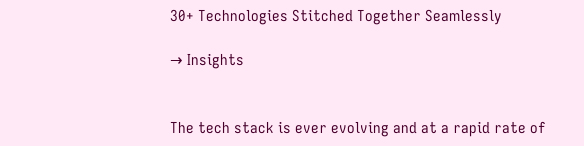30+ Technologies Stitched Together Seamlessly

→ Insights


The tech stack is ever evolving and at a rapid rate of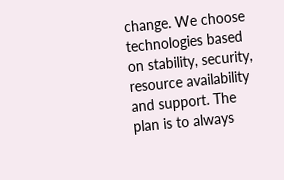change. We choose technologies based on stability, security, resource availability and support. The plan is to always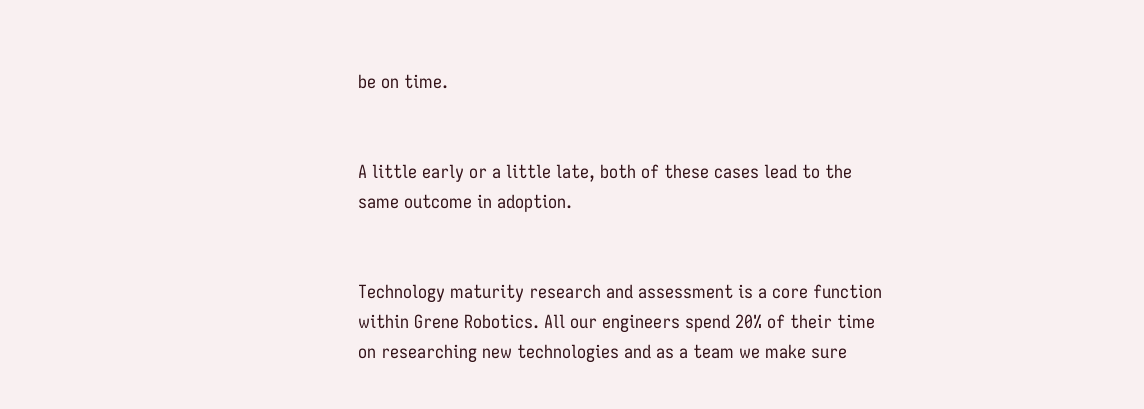be on time.


A little early or a little late, both of these cases lead to the same outcome in adoption.


Technology maturity research and assessment is a core function within Grene Robotics. All our engineers spend 20% of their time on researching new technologies and as a team we make sure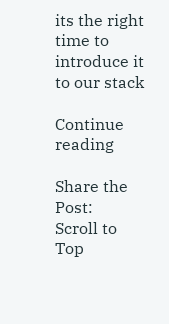its the right time to introduce it to our stack

Continue reading

Share the Post:
Scroll to Top